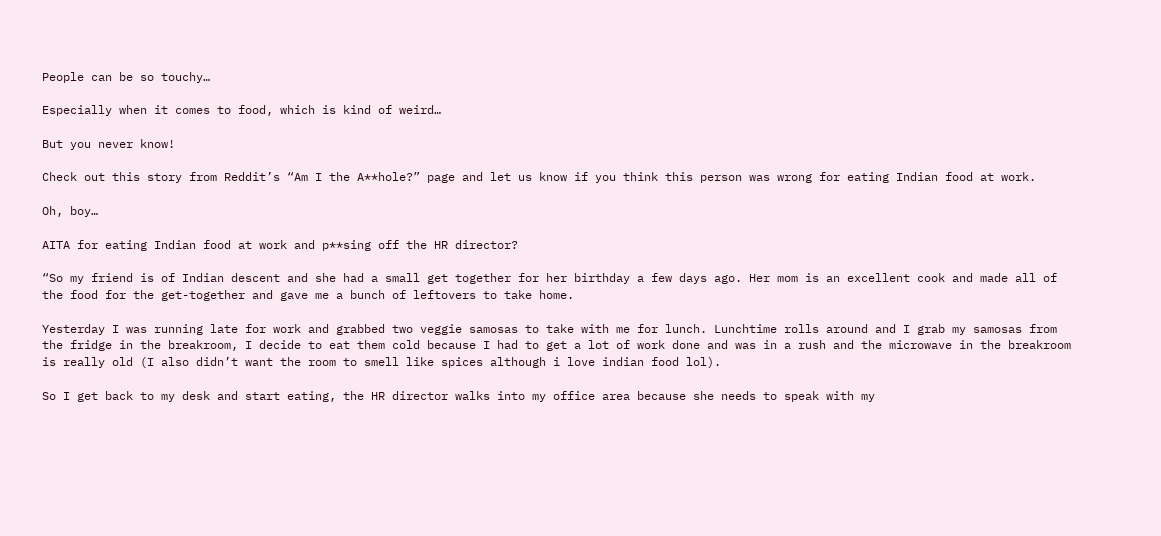People can be so touchy…

Especially when it comes to food, which is kind of weird…

But you never know!

Check out this story from Reddit’s “Am I the A**hole?” page and let us know if you think this person was wrong for eating Indian food at work.

Oh, boy…

AITA for eating Indian food at work and p**sing off the HR director?

“So my friend is of Indian descent and she had a small get together for her birthday a few days ago. Her mom is an excellent cook and made all of the food for the get-together and gave me a bunch of leftovers to take home.

Yesterday I was running late for work and grabbed two veggie samosas to take with me for lunch. Lunchtime rolls around and I grab my samosas from the fridge in the breakroom, I decide to eat them cold because I had to get a lot of work done and was in a rush and the microwave in the breakroom is really old (I also didn’t want the room to smell like spices although i love indian food lol).

So I get back to my desk and start eating, the HR director walks into my office area because she needs to speak with my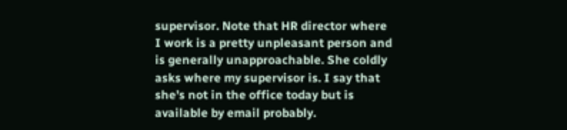supervisor. Note that HR director where I work is a pretty unpleasant person and is generally unapproachable. She coldly asks where my supervisor is. I say that she’s not in the office today but is available by email probably.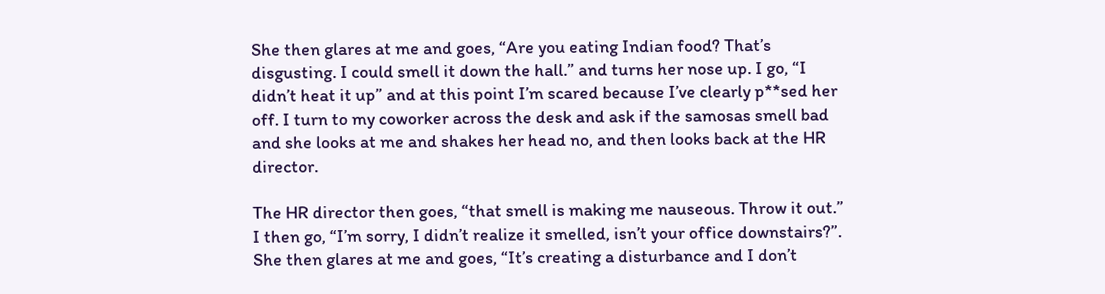She then glares at me and goes, “Are you eating Indian food? That’s disgusting. I could smell it down the hall.” and turns her nose up. I go, “I didn’t heat it up” and at this point I’m scared because I’ve clearly p**sed her off. I turn to my coworker across the desk and ask if the samosas smell bad and she looks at me and shakes her head no, and then looks back at the HR director.

The HR director then goes, “that smell is making me nauseous. Throw it out.” I then go, “I’m sorry, I didn’t realize it smelled, isn’t your office downstairs?”. She then glares at me and goes, “It’s creating a disturbance and I don’t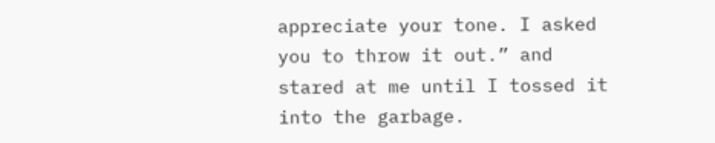appreciate your tone. I asked you to throw it out.” and stared at me until I tossed it into the garbage.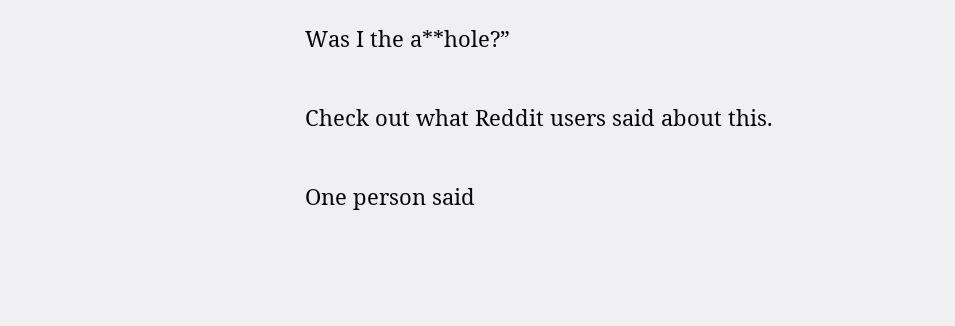Was I the a**hole?”

Check out what Reddit users said about this.

One person said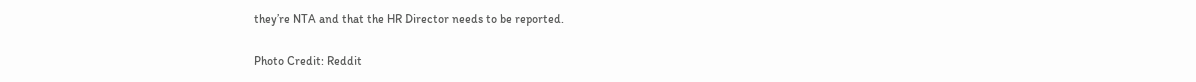they’re NTA and that the HR Director needs to be reported.

Photo Credit: Reddit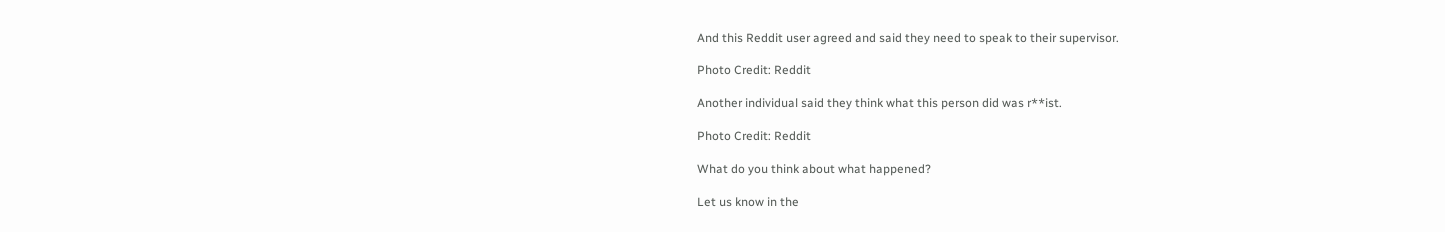And this Reddit user agreed and said they need to speak to their supervisor.

Photo Credit: Reddit

Another individual said they think what this person did was r**ist.

Photo Credit: Reddit

What do you think about what happened?

Let us know in the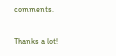comments.

Thanks a lot!